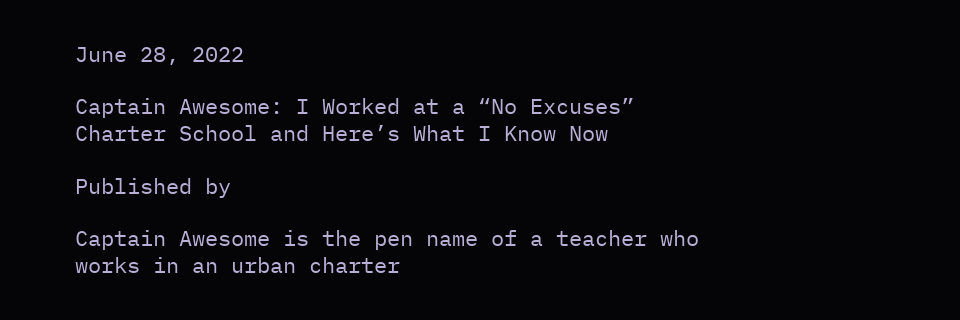June 28, 2022

Captain Awesome: I Worked at a “No Excuses” Charter School and Here’s What I Know Now

Published by

Captain Awesome is the pen name of a teacher who works in an urban charter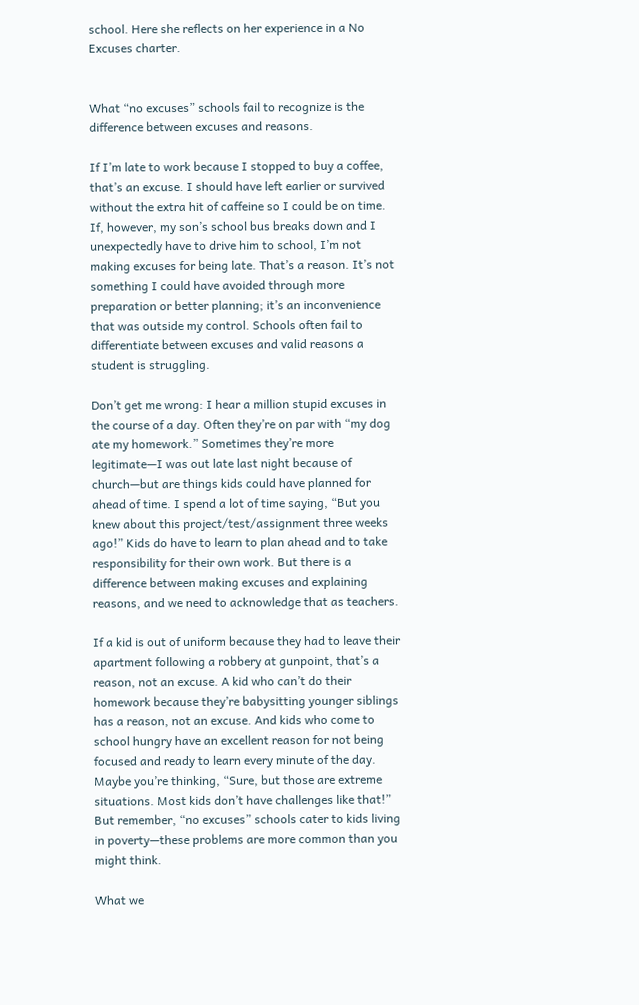school. Here she reflects on her experience in a No Excuses charter.


What “no excuses” schools fail to recognize is the difference between excuses and reasons.

If I’m late to work because I stopped to buy a coffee, that’s an excuse. I should have left earlier or survived without the extra hit of caffeine so I could be on time. If, however, my son’s school bus breaks down and I unexpectedly have to drive him to school, I’m not making excuses for being late. That’s a reason. It’s not something I could have avoided through more preparation or better planning; it’s an inconvenience that was outside my control. Schools often fail to differentiate between excuses and valid reasons a student is struggling.

Don’t get me wrong: I hear a million stupid excuses in the course of a day. Often they’re on par with “my dog ate my homework.” Sometimes they’re more legitimate—I was out late last night because of church—but are things kids could have planned for ahead of time. I spend a lot of time saying, “But you knew about this project/test/assignment three weeks ago!” Kids do have to learn to plan ahead and to take responsibility for their own work. But there is a difference between making excuses and explaining reasons, and we need to acknowledge that as teachers.

If a kid is out of uniform because they had to leave their apartment following a robbery at gunpoint, that’s a reason, not an excuse. A kid who can’t do their homework because they’re babysitting younger siblings has a reason, not an excuse. And kids who come to school hungry have an excellent reason for not being focused and ready to learn every minute of the day. Maybe you’re thinking, “Sure, but those are extreme situations. Most kids don’t have challenges like that!” But remember, “no excuses” schools cater to kids living in poverty—these problems are more common than you might think.

What we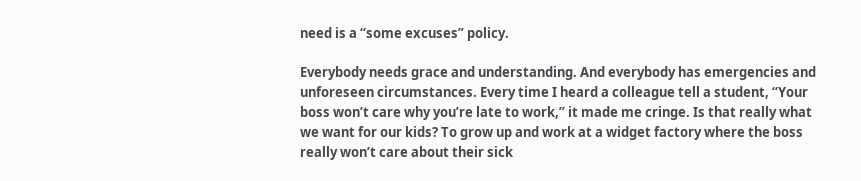need is a “some excuses” policy.

Everybody needs grace and understanding. And everybody has emergencies and unforeseen circumstances. Every time I heard a colleague tell a student, “Your boss won’t care why you’re late to work,” it made me cringe. Is that really what we want for our kids? To grow up and work at a widget factory where the boss really won’t care about their sick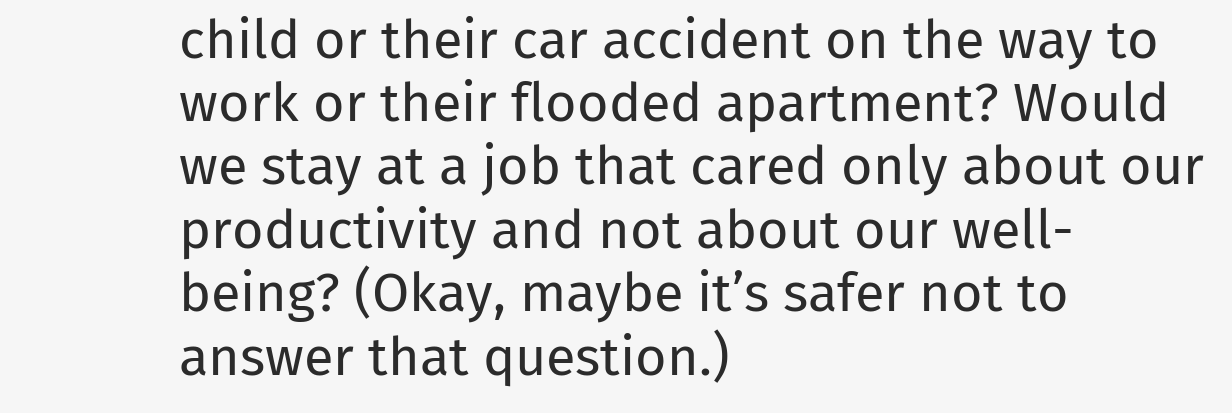child or their car accident on the way to work or their flooded apartment? Would we stay at a job that cared only about our productivity and not about our well-being? (Okay, maybe it’s safer not to answer that question.)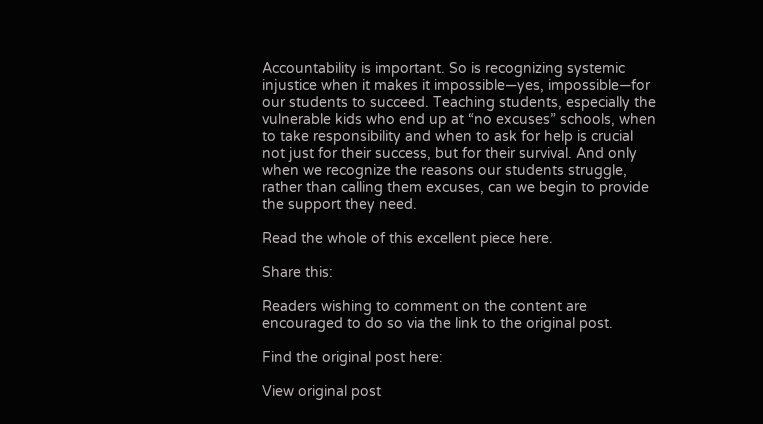Accountability is important. So is recognizing systemic injustice when it makes it impossible—yes, impossible—for our students to succeed. Teaching students, especially the vulnerable kids who end up at “no excuses” schools, when to take responsibility and when to ask for help is crucial not just for their success, but for their survival. And only when we recognize the reasons our students struggle, rather than calling them excuses, can we begin to provide the support they need.

Read the whole of this excellent piece here.

Share this:

Readers wishing to comment on the content are encouraged to do so via the link to the original post.

Find the original post here:

View original post